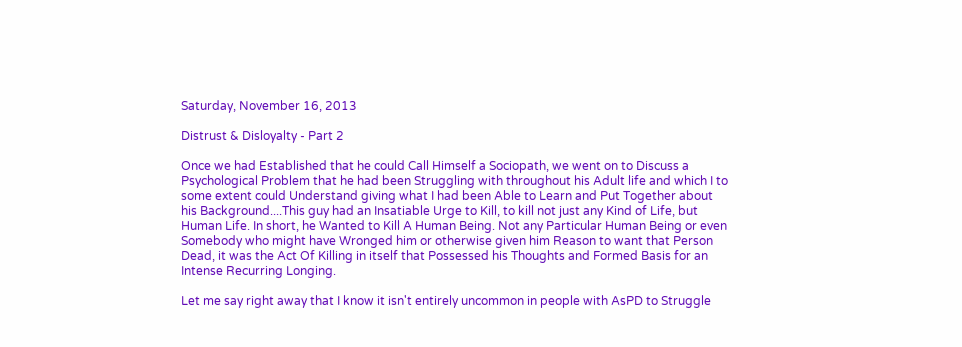Saturday, November 16, 2013

Distrust & Disloyalty - Part 2

Once we had Established that he could Call Himself a Sociopath, we went on to Discuss a Psychological Problem that he had been Struggling with throughout his Adult life and which I to some extent could Understand giving what I had been Able to Learn and Put Together about his Background....This guy had an Insatiable Urge to Kill, to kill not just any Kind of Life, but Human Life. In short, he Wanted to Kill A Human Being. Not any Particular Human Being or even Somebody who might have Wronged him or otherwise given him Reason to want that Person Dead, it was the Act Of Killing in itself that Possessed his Thoughts and Formed Basis for an Intense Recurring Longing.

Let me say right away that I know it isn't entirely uncommon in people with AsPD to Struggle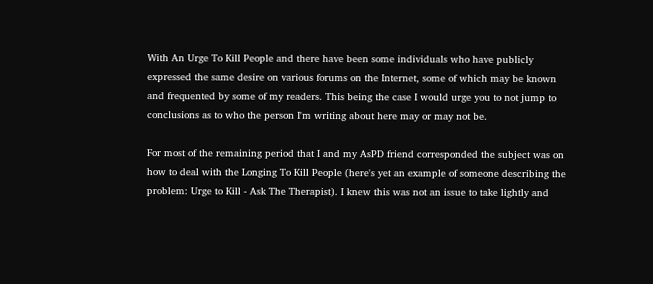With An Urge To Kill People and there have been some individuals who have publicly expressed the same desire on various forums on the Internet, some of which may be known and frequented by some of my readers. This being the case I would urge you to not jump to conclusions as to who the person I'm writing about here may or may not be.

For most of the remaining period that I and my AsPD friend corresponded the subject was on how to deal with the Longing To Kill People (here's yet an example of someone describing the problem: Urge to Kill - Ask The Therapist). I knew this was not an issue to take lightly and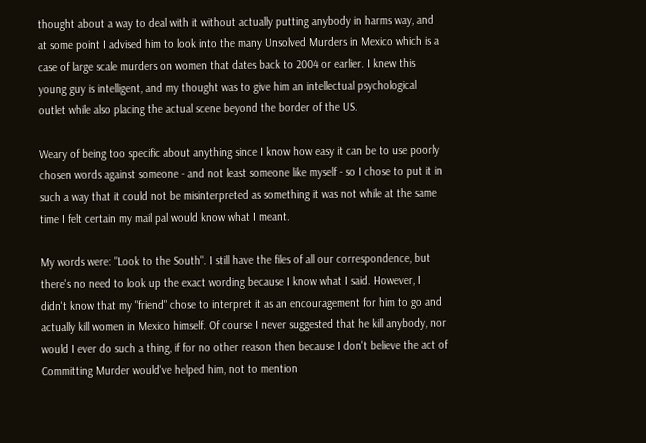thought about a way to deal with it without actually putting anybody in harms way, and at some point I advised him to look into the many Unsolved Murders in Mexico which is a case of large scale murders on women that dates back to 2004 or earlier. I knew this young guy is intelligent, and my thought was to give him an intellectual psychological outlet while also placing the actual scene beyond the border of the US.

Weary of being too specific about anything since I know how easy it can be to use poorly chosen words against someone - and not least someone like myself - so I chose to put it in such a way that it could not be misinterpreted as something it was not while at the same time I felt certain my mail pal would know what I meant.

My words were: "Look to the South". I still have the files of all our correspondence, but there's no need to look up the exact wording because I know what I said. However, I didn't know that my "friend" chose to interpret it as an encouragement for him to go and actually kill women in Mexico himself. Of course I never suggested that he kill anybody, nor would I ever do such a thing, if for no other reason then because I don't believe the act of Committing Murder would've helped him, not to mention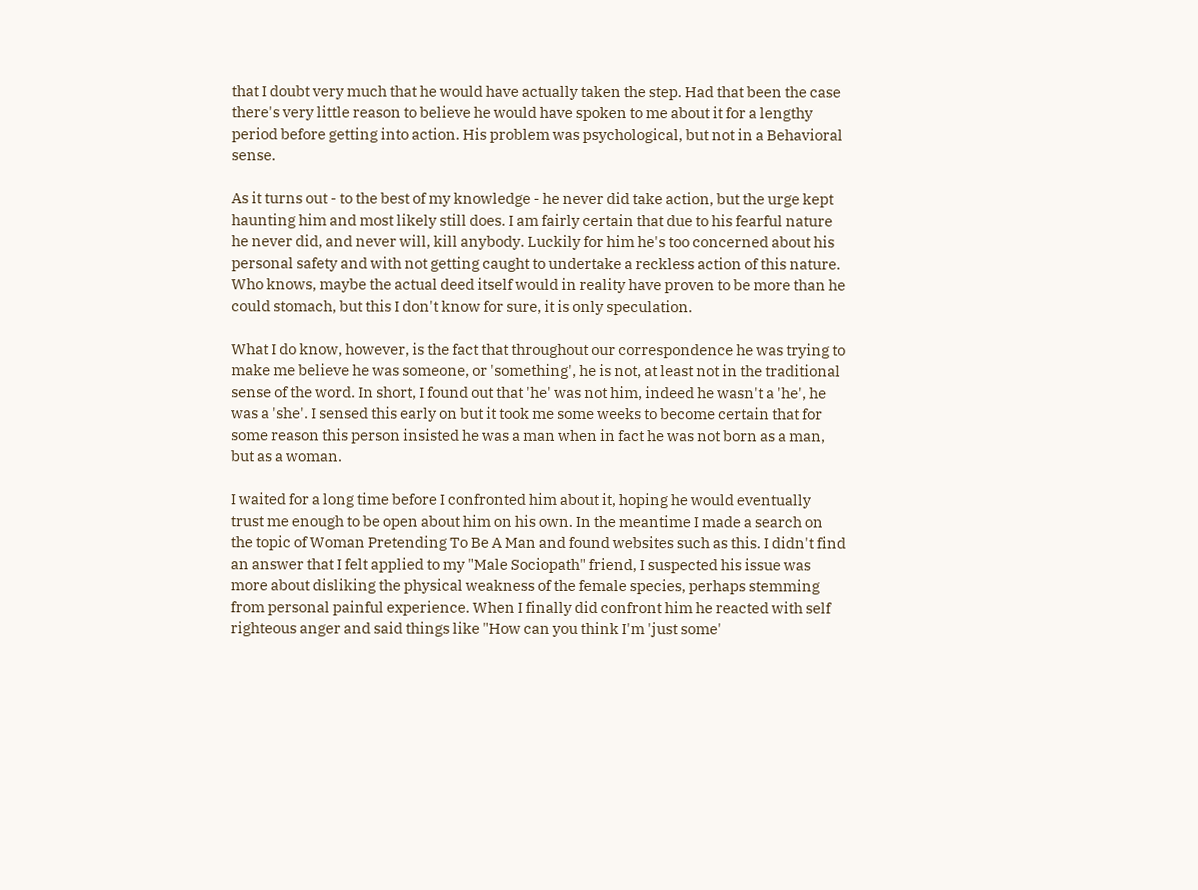that I doubt very much that he would have actually taken the step. Had that been the case there's very little reason to believe he would have spoken to me about it for a lengthy period before getting into action. His problem was psychological, but not in a Behavioral sense.

As it turns out - to the best of my knowledge - he never did take action, but the urge kept haunting him and most likely still does. I am fairly certain that due to his fearful nature he never did, and never will, kill anybody. Luckily for him he's too concerned about his personal safety and with not getting caught to undertake a reckless action of this nature. Who knows, maybe the actual deed itself would in reality have proven to be more than he could stomach, but this I don't know for sure, it is only speculation.

What I do know, however, is the fact that throughout our correspondence he was trying to make me believe he was someone, or 'something', he is not, at least not in the traditional sense of the word. In short, I found out that 'he' was not him, indeed he wasn't a 'he', he was a 'she'. I sensed this early on but it took me some weeks to become certain that for some reason this person insisted he was a man when in fact he was not born as a man, but as a woman.

I waited for a long time before I confronted him about it, hoping he would eventually trust me enough to be open about him on his own. In the meantime I made a search on the topic of Woman Pretending To Be A Man and found websites such as this. I didn't find an answer that I felt applied to my "Male Sociopath" friend, I suspected his issue was more about disliking the physical weakness of the female species, perhaps stemming from personal painful experience. When I finally did confront him he reacted with self righteous anger and said things like "How can you think I'm 'just some'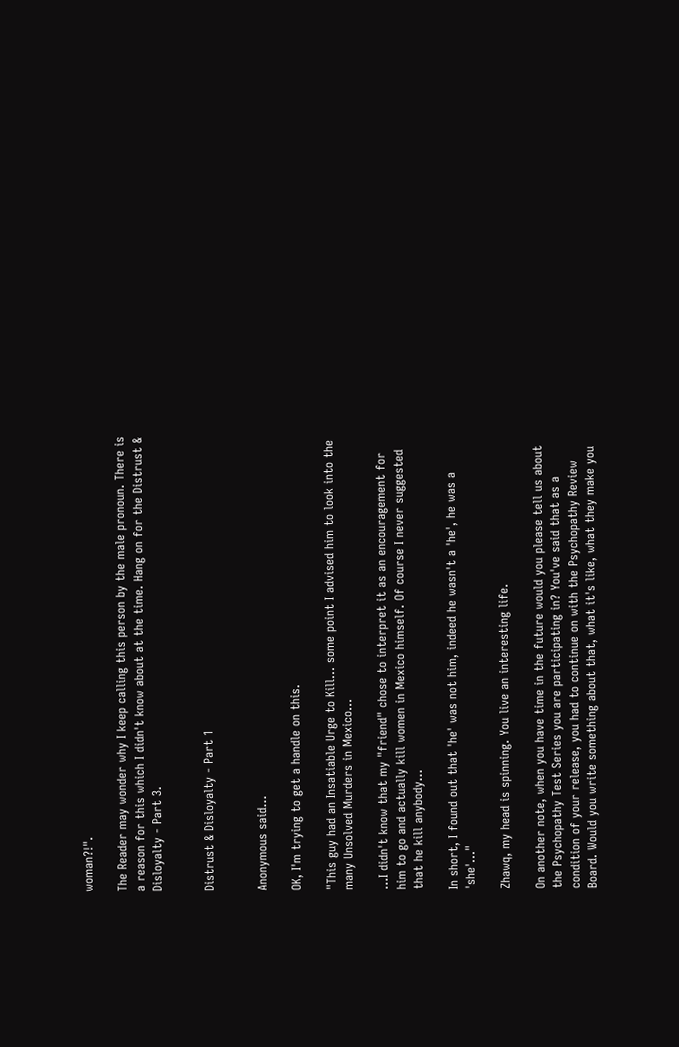woman?!".

The Reader may wonder why I keep calling this person by the male pronoun. There is a reason for this which I didn't know about at the time. Hang on for the Distrust & Disloyalty - Part 3.


Distrust & Disloyalty - Part 1


Anonymous said...

OK, I'm trying to get a handle on this.

"This guy had an Insatiable Urge to Kill... some point I advised him to look into the many Unsolved Murders in Mexico...

...I didn't know that my "friend" chose to interpret it as an encouragement for him to go and actually kill women in Mexico himself. Of course I never suggested that he kill anybody...

In short, I found out that 'he' was not him, indeed he wasn't a 'he', he was a 'she'..."

Zhawq, my head is spinning. You live an interesting life.

On another note, when you have time in the future would you please tell us about the Psychopathy Test Series you are participating in? You've said that as a condition of your release, you had to continue on with the Psychopathy Review Board. Would you write something about that, what it's like, what they make you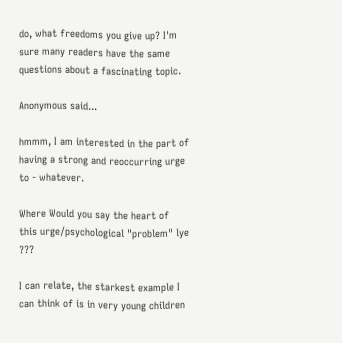do, what freedoms you give up? I'm sure many readers have the same questions about a fascinating topic.

Anonymous said...

hmmm, I am interested in the part of having a strong and reoccurring urge to - whatever.

Where Would you say the heart of this urge/psychological "problem" lye ???

I can relate, the starkest example I can think of is in very young children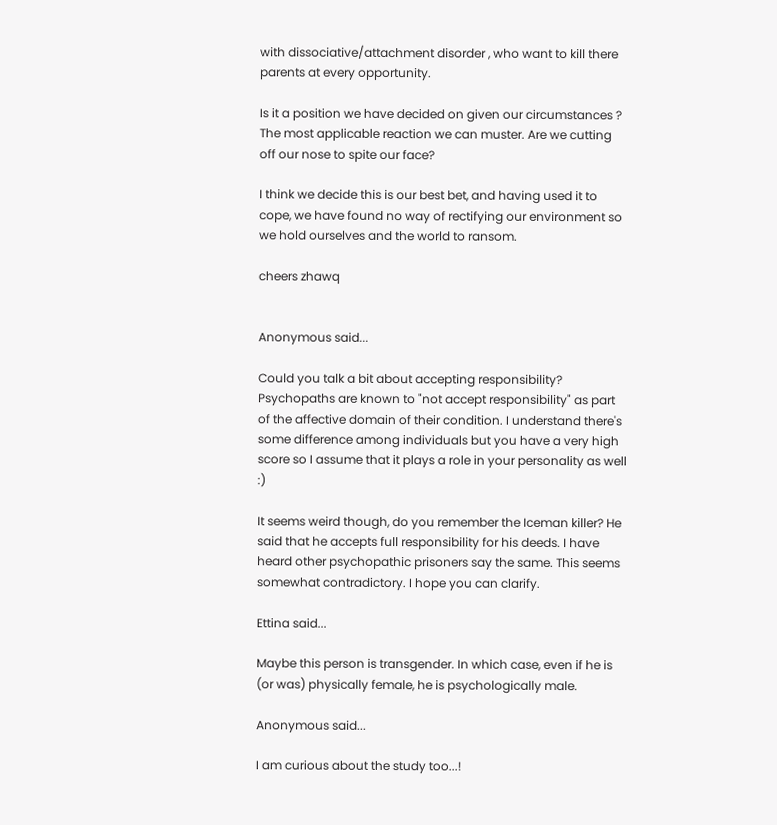with dissociative/attachment disorder , who want to kill there parents at every opportunity.

Is it a position we have decided on given our circumstances ? The most applicable reaction we can muster. Are we cutting off our nose to spite our face?

I think we decide this is our best bet, and having used it to cope, we have found no way of rectifying our environment so we hold ourselves and the world to ransom.

cheers zhawq


Anonymous said...

Could you talk a bit about accepting responsibility? Psychopaths are known to "not accept responsibility" as part of the affective domain of their condition. I understand there's some difference among individuals but you have a very high score so I assume that it plays a role in your personality as well :)

It seems weird though, do you remember the Iceman killer? He said that he accepts full responsibility for his deeds. I have heard other psychopathic prisoners say the same. This seems somewhat contradictory. I hope you can clarify.

Ettina said...

Maybe this person is transgender. In which case, even if he is (or was) physically female, he is psychologically male.

Anonymous said...

I am curious about the study too...!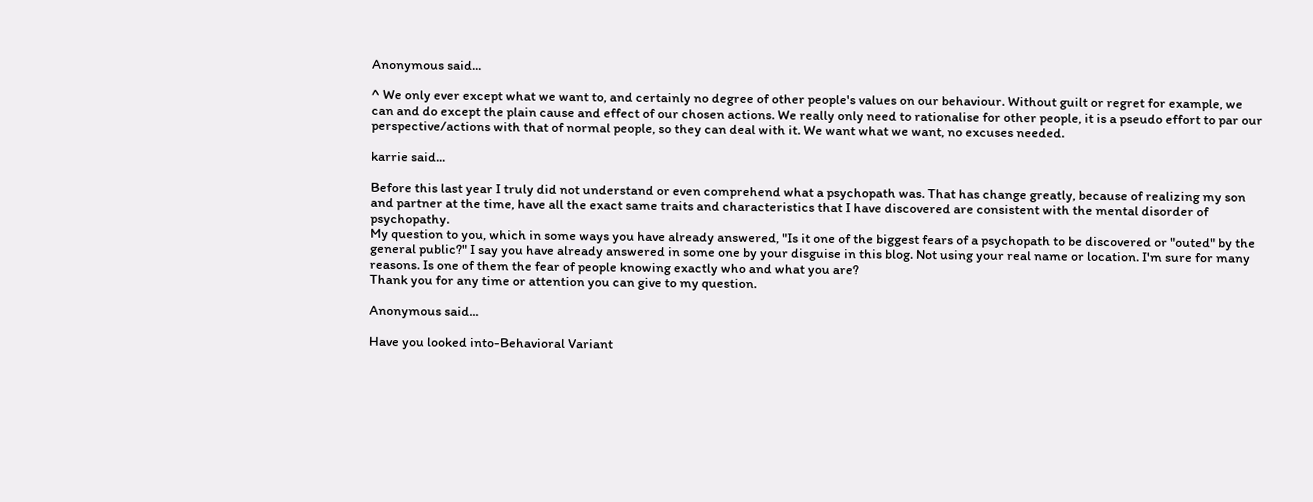Anonymous said...

^ We only ever except what we want to, and certainly no degree of other people's values on our behaviour. Without guilt or regret for example, we can and do except the plain cause and effect of our chosen actions. We really only need to rationalise for other people, it is a pseudo effort to par our perspective/actions with that of normal people, so they can deal with it. We want what we want, no excuses needed.

karrie said...

Before this last year I truly did not understand or even comprehend what a psychopath was. That has change greatly, because of realizing my son and partner at the time, have all the exact same traits and characteristics that I have discovered are consistent with the mental disorder of psychopathy.
My question to you, which in some ways you have already answered, "Is it one of the biggest fears of a psychopath to be discovered or "outed" by the general public?" I say you have already answered in some one by your disguise in this blog. Not using your real name or location. I'm sure for many reasons. Is one of them the fear of people knowing exactly who and what you are?
Thank you for any time or attention you can give to my question.

Anonymous said...

Have you looked into-Behavioral Variant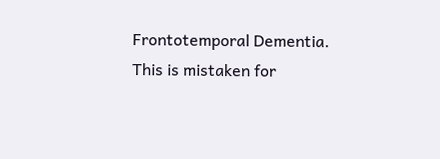Frontotemporal Dementia. This is mistaken for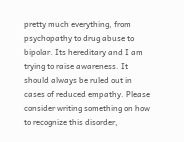pretty much everything, from psychopathy to drug abuse to bipolar. Its hereditary and I am trying to raise awareness. It should always be ruled out in cases of reduced empathy. Please consider writing something on how to recognize this disorder,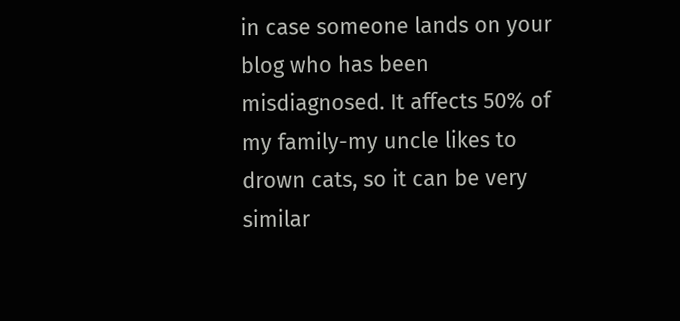in case someone lands on your blog who has been misdiagnosed. It affects 50% of my family-my uncle likes to drown cats, so it can be very similar